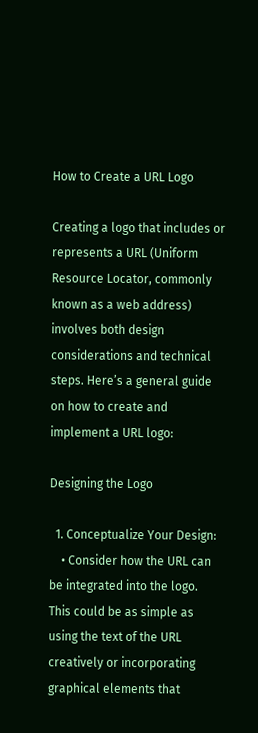How to Create a URL Logo

Creating a logo that includes or represents a URL (Uniform Resource Locator, commonly known as a web address) involves both design considerations and technical steps. Here’s a general guide on how to create and implement a URL logo:

Designing the Logo

  1. Conceptualize Your Design:
    • Consider how the URL can be integrated into the logo. This could be as simple as using the text of the URL creatively or incorporating graphical elements that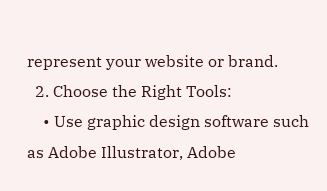represent your website or brand.
  2. Choose the Right Tools:
    • Use graphic design software such as Adobe Illustrator, Adobe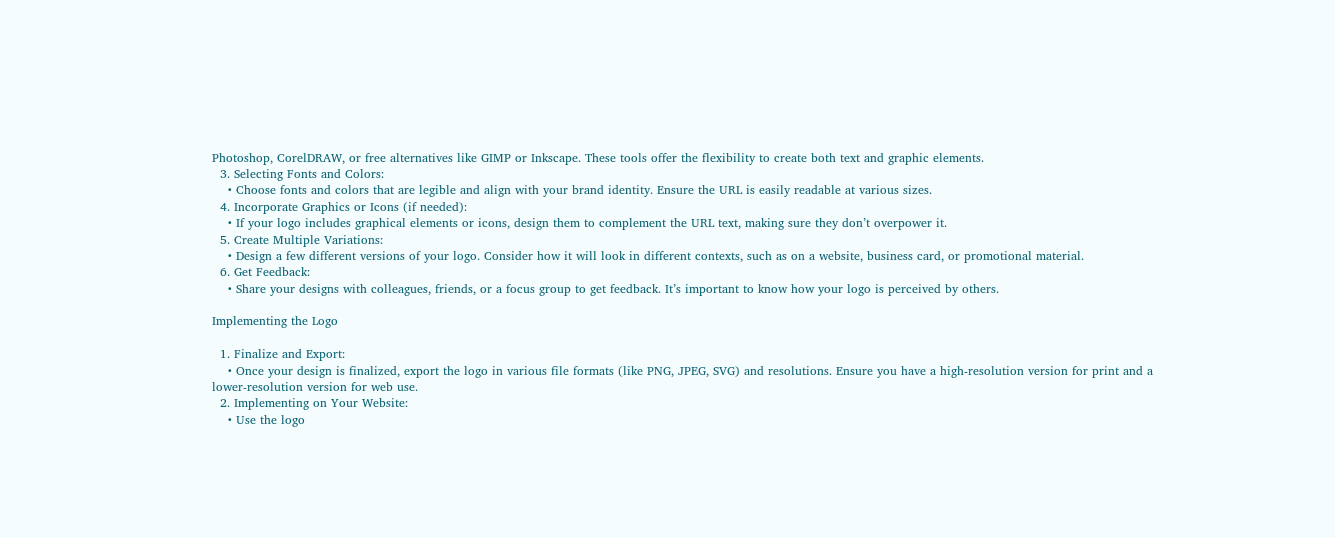Photoshop, CorelDRAW, or free alternatives like GIMP or Inkscape. These tools offer the flexibility to create both text and graphic elements.
  3. Selecting Fonts and Colors:
    • Choose fonts and colors that are legible and align with your brand identity. Ensure the URL is easily readable at various sizes.
  4. Incorporate Graphics or Icons (if needed):
    • If your logo includes graphical elements or icons, design them to complement the URL text, making sure they don’t overpower it.
  5. Create Multiple Variations:
    • Design a few different versions of your logo. Consider how it will look in different contexts, such as on a website, business card, or promotional material.
  6. Get Feedback:
    • Share your designs with colleagues, friends, or a focus group to get feedback. It’s important to know how your logo is perceived by others.

Implementing the Logo

  1. Finalize and Export:
    • Once your design is finalized, export the logo in various file formats (like PNG, JPEG, SVG) and resolutions. Ensure you have a high-resolution version for print and a lower-resolution version for web use.
  2. Implementing on Your Website:
    • Use the logo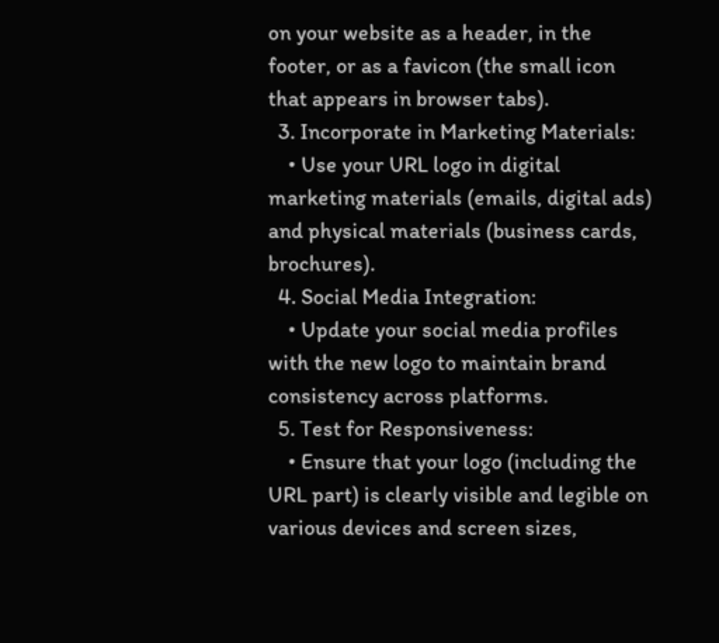on your website as a header, in the footer, or as a favicon (the small icon that appears in browser tabs).
  3. Incorporate in Marketing Materials:
    • Use your URL logo in digital marketing materials (emails, digital ads) and physical materials (business cards, brochures).
  4. Social Media Integration:
    • Update your social media profiles with the new logo to maintain brand consistency across platforms.
  5. Test for Responsiveness:
    • Ensure that your logo (including the URL part) is clearly visible and legible on various devices and screen sizes,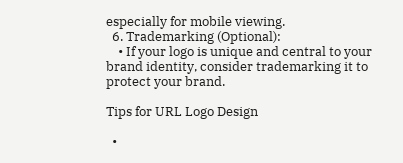especially for mobile viewing.
  6. Trademarking (Optional):
    • If your logo is unique and central to your brand identity, consider trademarking it to protect your brand.

Tips for URL Logo Design

  •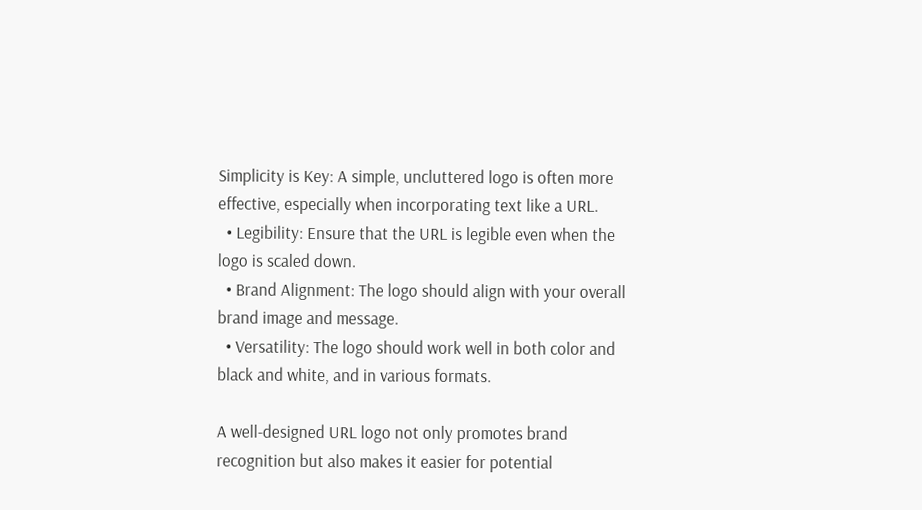Simplicity is Key: A simple, uncluttered logo is often more effective, especially when incorporating text like a URL.
  • Legibility: Ensure that the URL is legible even when the logo is scaled down.
  • Brand Alignment: The logo should align with your overall brand image and message.
  • Versatility: The logo should work well in both color and black and white, and in various formats.

A well-designed URL logo not only promotes brand recognition but also makes it easier for potential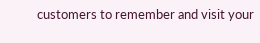customers to remember and visit your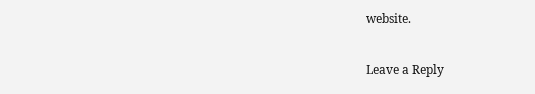website.

Leave a Reply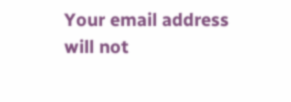Your email address will not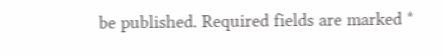be published. Required fields are marked *